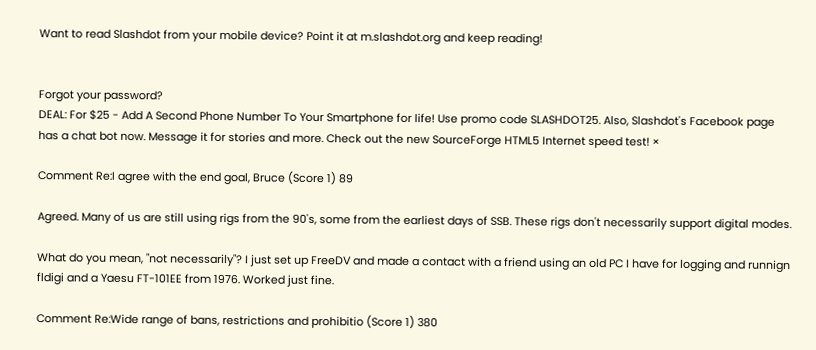Want to read Slashdot from your mobile device? Point it at m.slashdot.org and keep reading!


Forgot your password?
DEAL: For $25 - Add A Second Phone Number To Your Smartphone for life! Use promo code SLASHDOT25. Also, Slashdot's Facebook page has a chat bot now. Message it for stories and more. Check out the new SourceForge HTML5 Internet speed test! ×

Comment Re:I agree with the end goal, Bruce (Score 1) 89

Agreed. Many of us are still using rigs from the 90's, some from the earliest days of SSB. These rigs don't necessarily support digital modes.

What do you mean, "not necessarily"? I just set up FreeDV and made a contact with a friend using an old PC I have for logging and runnign fldigi and a Yaesu FT-101EE from 1976. Worked just fine.

Comment Re:Wide range of bans, restrictions and prohibitio (Score 1) 380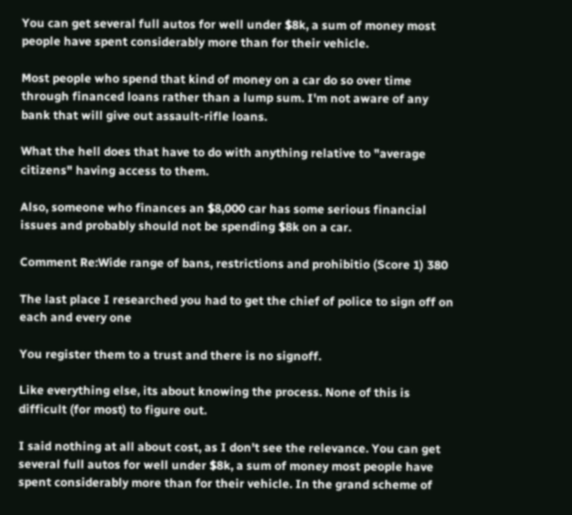You can get several full autos for well under $8k, a sum of money most people have spent considerably more than for their vehicle.

Most people who spend that kind of money on a car do so over time through financed loans rather than a lump sum. I'm not aware of any bank that will give out assault-rifle loans.

What the hell does that have to do with anything relative to "average citizens" having access to them.

Also, someone who finances an $8,000 car has some serious financial issues and probably should not be spending $8k on a car.

Comment Re:Wide range of bans, restrictions and prohibitio (Score 1) 380

The last place I researched you had to get the chief of police to sign off on each and every one

You register them to a trust and there is no signoff.

Like everything else, its about knowing the process. None of this is difficult (for most) to figure out.

I said nothing at all about cost, as I don't see the relevance. You can get several full autos for well under $8k, a sum of money most people have spent considerably more than for their vehicle. In the grand scheme of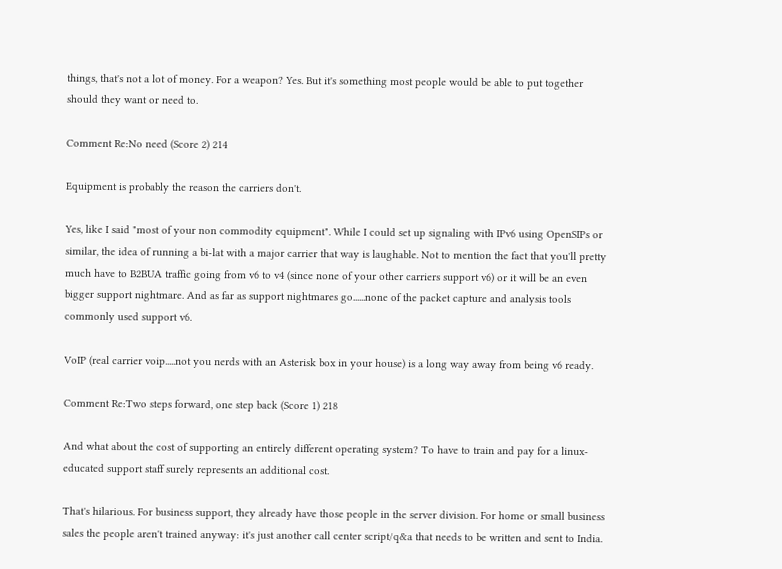things, that's not a lot of money. For a weapon? Yes. But it's something most people would be able to put together should they want or need to.

Comment Re:No need (Score 2) 214

Equipment is probably the reason the carriers don't.

Yes, like I said "most of your non commodity equipment". While I could set up signaling with IPv6 using OpenSIPs or similar, the idea of running a bi-lat with a major carrier that way is laughable. Not to mention the fact that you'll pretty much have to B2BUA traffic going from v6 to v4 (since none of your other carriers support v6) or it will be an even bigger support nightmare. And as far as support nightmares go......none of the packet capture and analysis tools commonly used support v6.

VoIP (real carrier voip.....not you nerds with an Asterisk box in your house) is a long way away from being v6 ready.

Comment Re:Two steps forward, one step back (Score 1) 218

And what about the cost of supporting an entirely different operating system? To have to train and pay for a linux-educated support staff surely represents an additional cost.

That's hilarious. For business support, they already have those people in the server division. For home or small business sales the people aren't trained anyway: it's just another call center script/q&a that needs to be written and sent to India.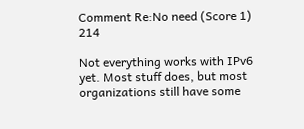Comment Re:No need (Score 1) 214

Not everything works with IPv6 yet. Most stuff does, but most organizations still have some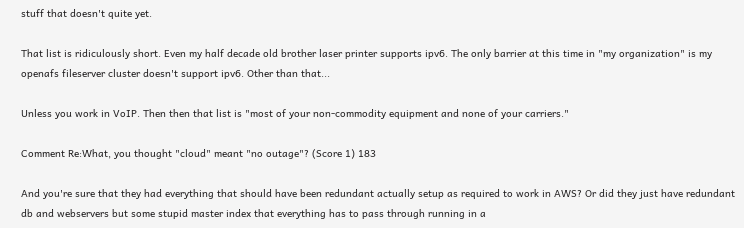stuff that doesn't quite yet.

That list is ridiculously short. Even my half decade old brother laser printer supports ipv6. The only barrier at this time in "my organization" is my openafs fileserver cluster doesn't support ipv6. Other than that...

Unless you work in VoIP. Then then that list is "most of your non-commodity equipment and none of your carriers."

Comment Re:What, you thought "cloud" meant "no outage"? (Score 1) 183

And you're sure that they had everything that should have been redundant actually setup as required to work in AWS? Or did they just have redundant db and webservers but some stupid master index that everything has to pass through running in a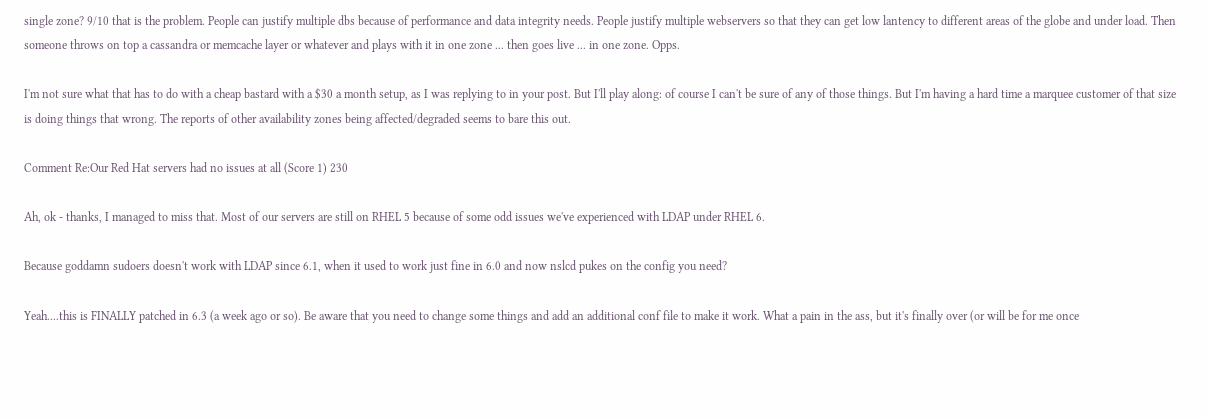single zone? 9/10 that is the problem. People can justify multiple dbs because of performance and data integrity needs. People justify multiple webservers so that they can get low lantency to different areas of the globe and under load. Then someone throws on top a cassandra or memcache layer or whatever and plays with it in one zone ... then goes live ... in one zone. Opps.

I'm not sure what that has to do with a cheap bastard with a $30 a month setup, as I was replying to in your post. But I'll play along: of course I can't be sure of any of those things. But I'm having a hard time a marquee customer of that size is doing things that wrong. The reports of other availability zones being affected/degraded seems to bare this out.

Comment Re:Our Red Hat servers had no issues at all (Score 1) 230

Ah, ok - thanks, I managed to miss that. Most of our servers are still on RHEL 5 because of some odd issues we've experienced with LDAP under RHEL 6.

Because goddamn sudoers doesn't work with LDAP since 6.1, when it used to work just fine in 6.0 and now nslcd pukes on the config you need?

Yeah....this is FINALLY patched in 6.3 (a week ago or so). Be aware that you need to change some things and add an additional conf file to make it work. What a pain in the ass, but it's finally over (or will be for me once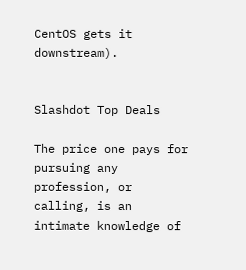CentOS gets it downstream).


Slashdot Top Deals

The price one pays for pursuing any profession, or calling, is an intimate knowledge of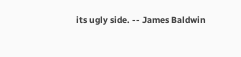its ugly side. -- James Baldwin